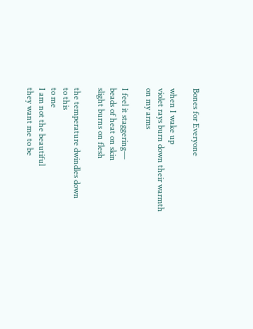Bones for Everyone

when I wake up
violet rays burn down their warmth
on my arms

I feel it staggering—
beads of heat on skin
slight burns on flesh

the temperature dwindles down
to this
to me
I am not the beautiful
they want me to be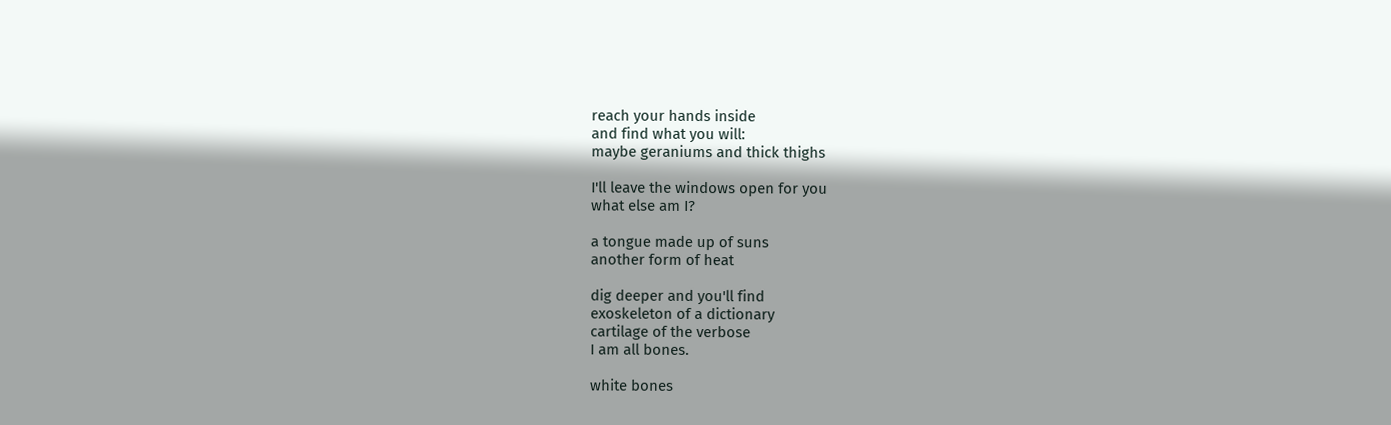reach your hands inside
and find what you will:
maybe geraniums and thick thighs

I'll leave the windows open for you
what else am I?

a tongue made up of suns
another form of heat

dig deeper and you'll find
exoskeleton of a dictionary
cartilage of the verbose
I am all bones.

white bones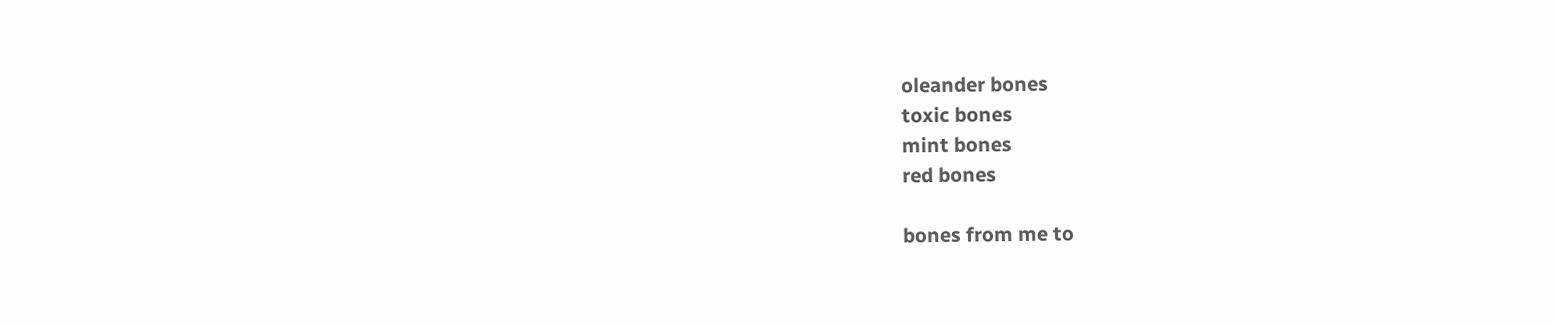oleander bones
toxic bones
mint bones
red bones

bones from me to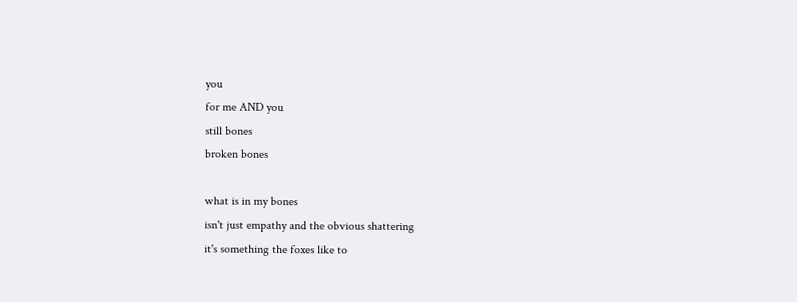you
for me AND you
still bones
broken bones

what is in my bones
isn't just empathy and the obvious shattering
it's something the foxes like to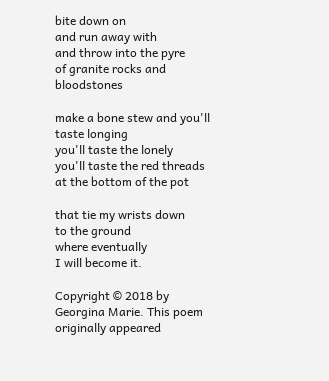bite down on
and run away with
and throw into the pyre
of granite rocks and bloodstones

make a bone stew and you'll taste longing
you'll taste the lonely
you'll taste the red threads
at the bottom of the pot

that tie my wrists down
to the ground
where eventually
I will become it.

Copyright © 2018 by Georgina Marie. This poem originally appeared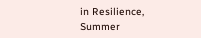in Resilience, Summer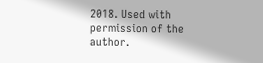2018. Used with permission of the author.